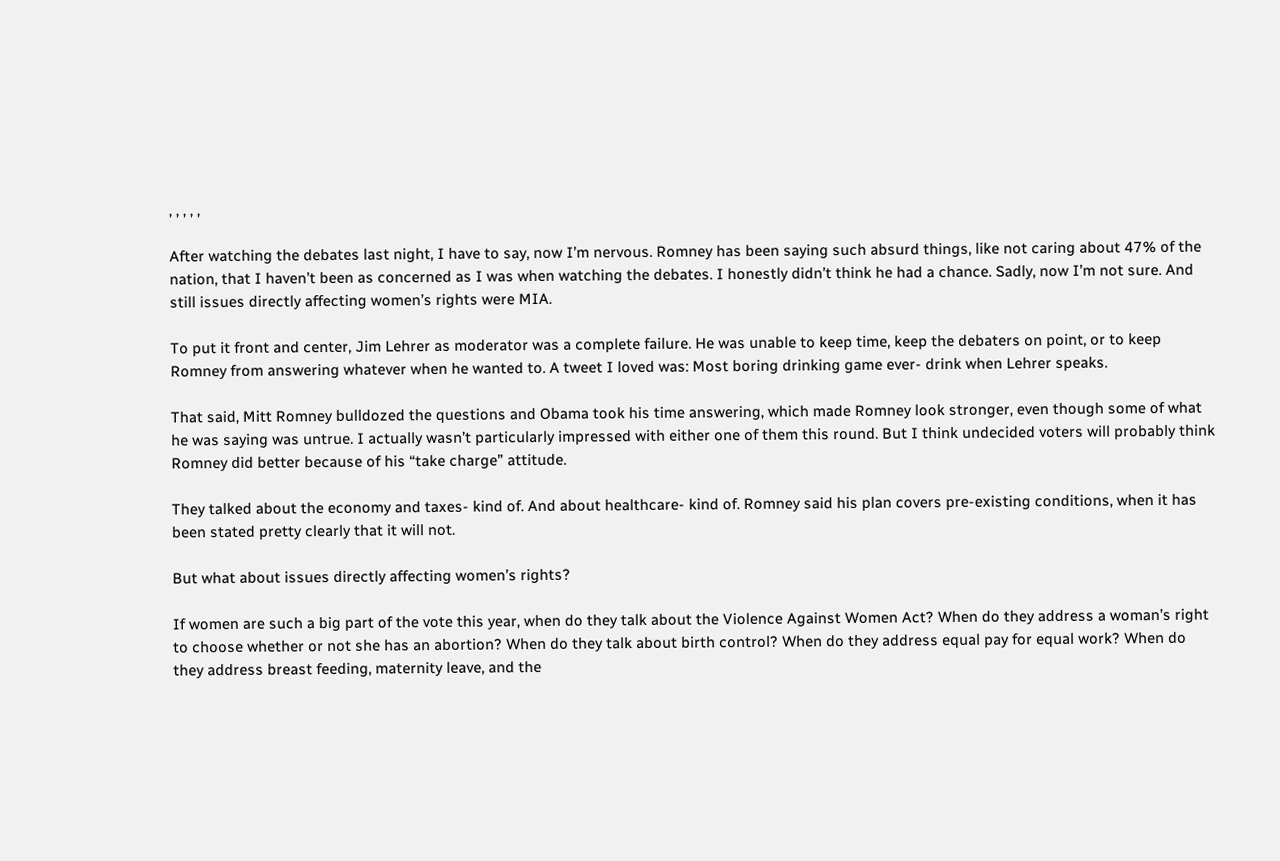, , , , ,

After watching the debates last night, I have to say, now I’m nervous. Romney has been saying such absurd things, like not caring about 47% of the nation, that I haven’t been as concerned as I was when watching the debates. I honestly didn’t think he had a chance. Sadly, now I’m not sure. And still issues directly affecting women’s rights were MIA.

To put it front and center, Jim Lehrer as moderator was a complete failure. He was unable to keep time, keep the debaters on point, or to keep Romney from answering whatever when he wanted to. A tweet I loved was: Most boring drinking game ever- drink when Lehrer speaks.

That said, Mitt Romney bulldozed the questions and Obama took his time answering, which made Romney look stronger, even though some of what he was saying was untrue. I actually wasn’t particularly impressed with either one of them this round. But I think undecided voters will probably think Romney did better because of his “take charge” attitude.

They talked about the economy and taxes- kind of. And about healthcare- kind of. Romney said his plan covers pre-existing conditions, when it has been stated pretty clearly that it will not.

But what about issues directly affecting women’s rights?

If women are such a big part of the vote this year, when do they talk about the Violence Against Women Act? When do they address a woman’s right to choose whether or not she has an abortion? When do they talk about birth control? When do they address equal pay for equal work? When do they address breast feeding, maternity leave, and the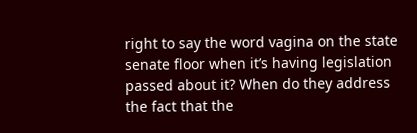right to say the word vagina on the state senate floor when it’s having legislation passed about it? When do they address the fact that the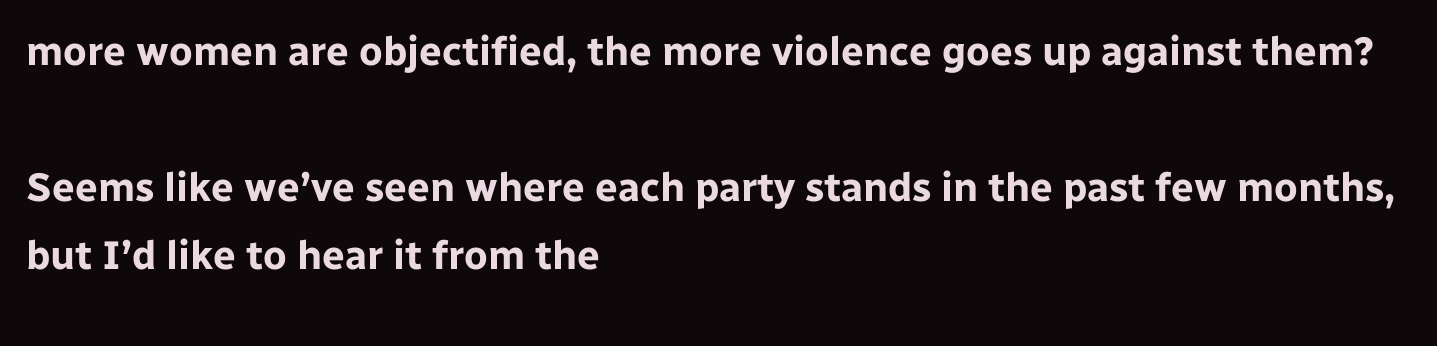more women are objectified, the more violence goes up against them?

Seems like we’ve seen where each party stands in the past few months, but I’d like to hear it from the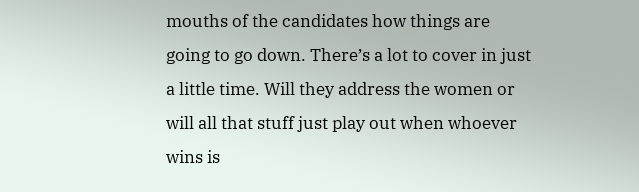mouths of the candidates how things are going to go down. There’s a lot to cover in just a little time. Will they address the women or will all that stuff just play out when whoever wins is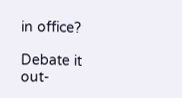in office?

Debate it out-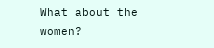What about the women?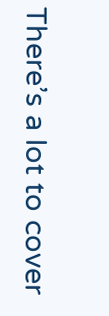There’s a lot to cover